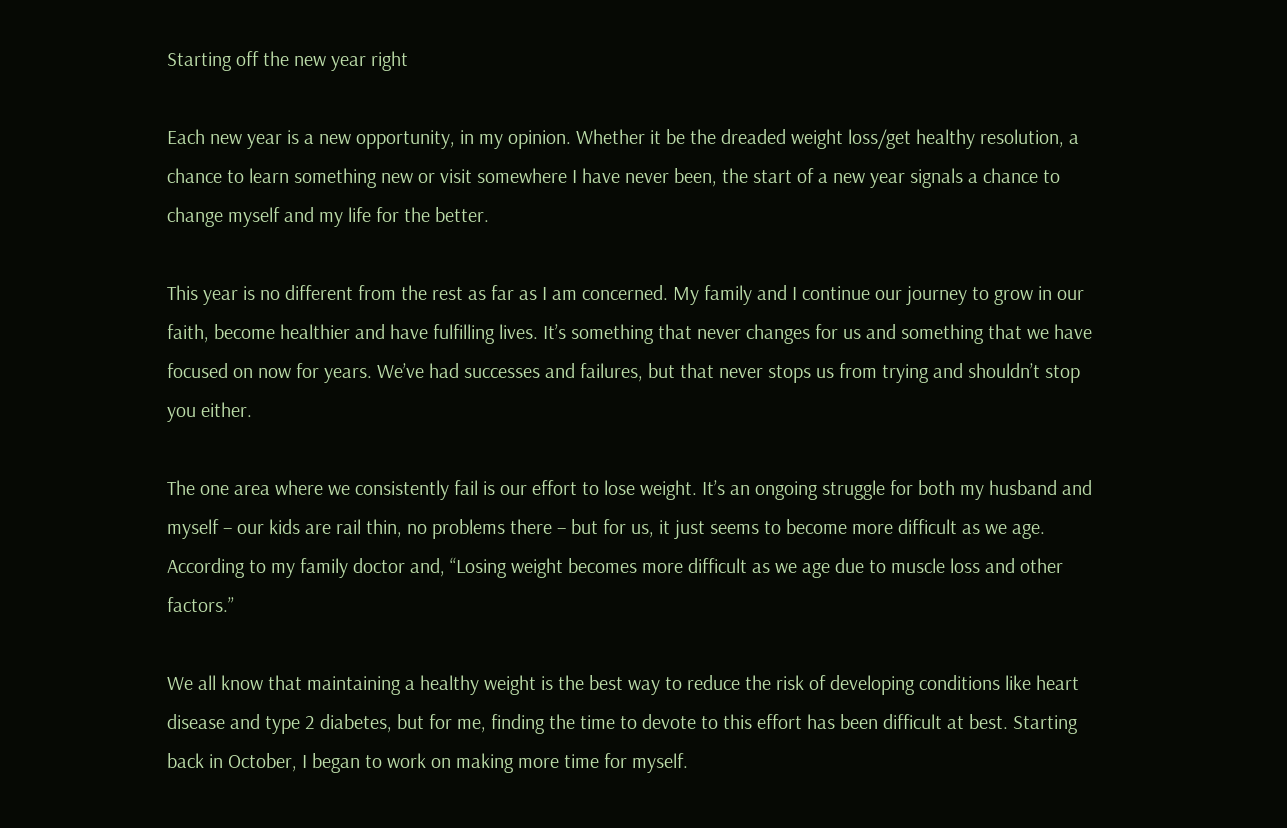Starting off the new year right

Each new year is a new opportunity, in my opinion. Whether it be the dreaded weight loss/get healthy resolution, a chance to learn something new or visit somewhere I have never been, the start of a new year signals a chance to change myself and my life for the better.

This year is no different from the rest as far as I am concerned. My family and I continue our journey to grow in our faith, become healthier and have fulfilling lives. It’s something that never changes for us and something that we have focused on now for years. We’ve had successes and failures, but that never stops us from trying and shouldn’t stop you either.

The one area where we consistently fail is our effort to lose weight. It’s an ongoing struggle for both my husband and myself – our kids are rail thin, no problems there – but for us, it just seems to become more difficult as we age. According to my family doctor and, “Losing weight becomes more difficult as we age due to muscle loss and other factors.”

We all know that maintaining a healthy weight is the best way to reduce the risk of developing conditions like heart disease and type 2 diabetes, but for me, finding the time to devote to this effort has been difficult at best. Starting back in October, I began to work on making more time for myself.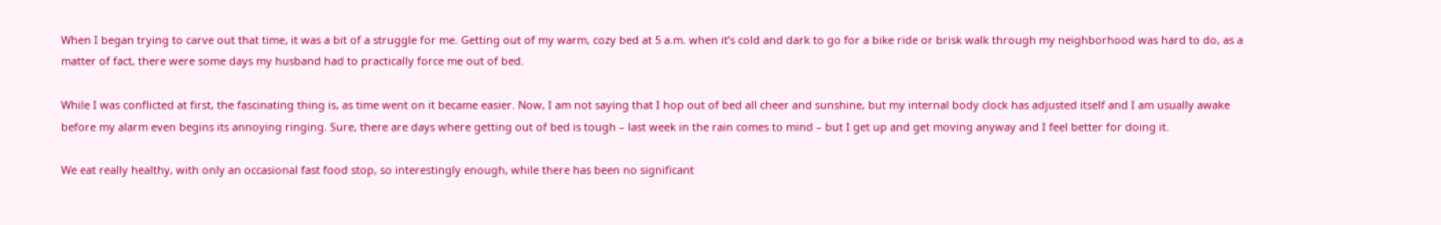When I began trying to carve out that time, it was a bit of a struggle for me. Getting out of my warm, cozy bed at 5 a.m. when it’s cold and dark to go for a bike ride or brisk walk through my neighborhood was hard to do, as a matter of fact, there were some days my husband had to practically force me out of bed.

While I was conflicted at first, the fascinating thing is, as time went on it became easier. Now, I am not saying that I hop out of bed all cheer and sunshine, but my internal body clock has adjusted itself and I am usually awake before my alarm even begins its annoying ringing. Sure, there are days where getting out of bed is tough – last week in the rain comes to mind – but I get up and get moving anyway and I feel better for doing it.

We eat really healthy, with only an occasional fast food stop, so interestingly enough, while there has been no significant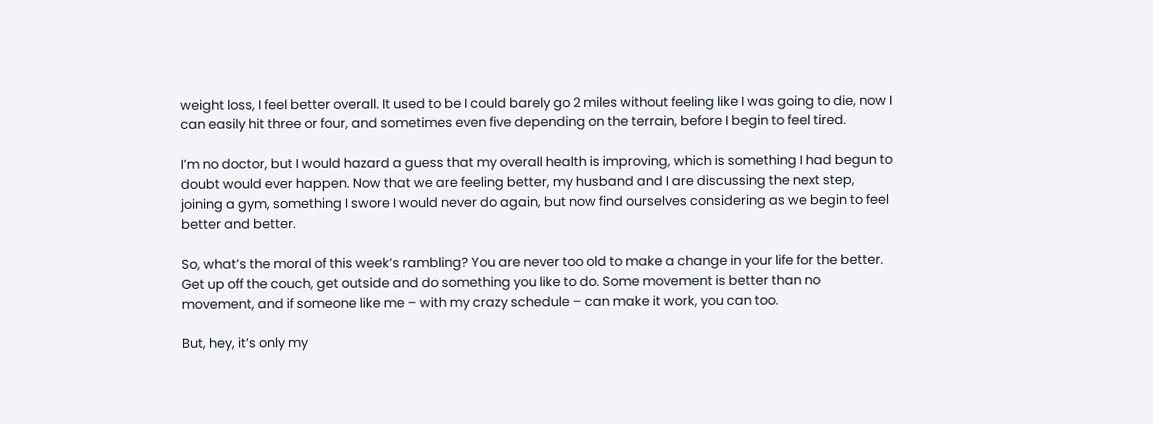weight loss, I feel better overall. It used to be I could barely go 2 miles without feeling like I was going to die, now I can easily hit three or four, and sometimes even five depending on the terrain, before I begin to feel tired.

I’m no doctor, but I would hazard a guess that my overall health is improving, which is something I had begun to doubt would ever happen. Now that we are feeling better, my husband and I are discussing the next step, joining a gym, something I swore I would never do again, but now find ourselves considering as we begin to feel better and better.

So, what’s the moral of this week’s rambling? You are never too old to make a change in your life for the better. Get up off the couch, get outside and do something you like to do. Some movement is better than no movement, and if someone like me – with my crazy schedule – can make it work, you can too.

But, hey, it’s only my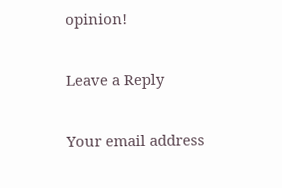opinion!

Leave a Reply

Your email address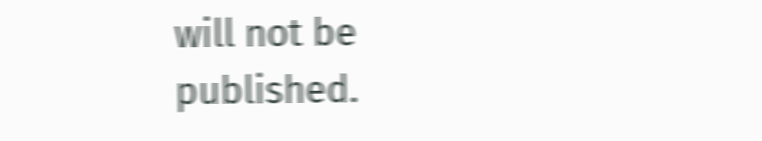will not be published.